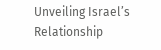Unveiling Israel’s Relationship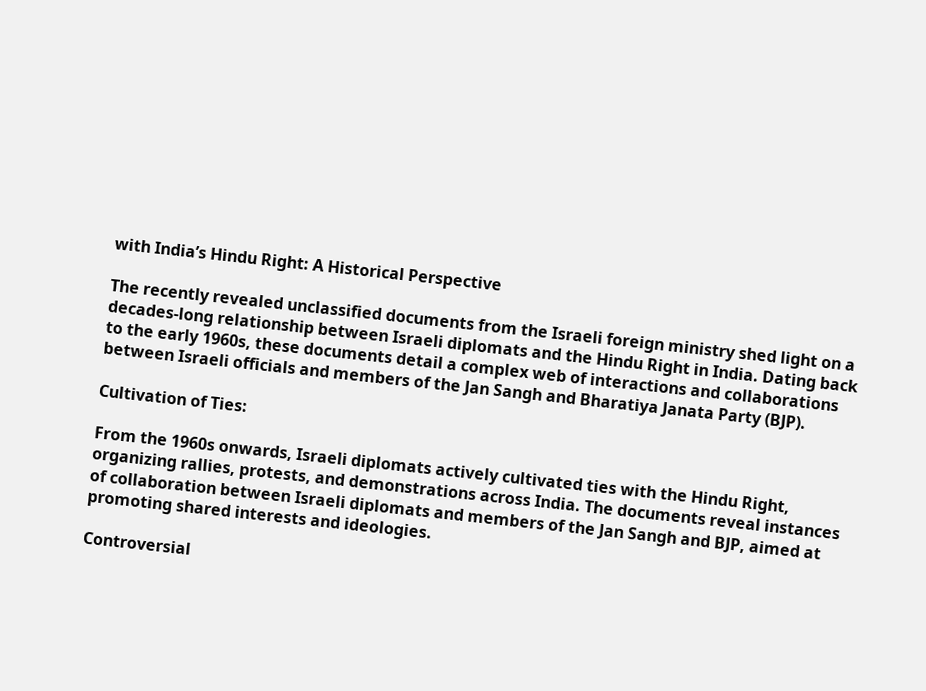with India’s Hindu Right: A Historical Perspective

The recently revealed unclassified documents from the Israeli foreign ministry shed light on a decades-long relationship between Israeli diplomats and the Hindu Right in India. Dating back to the early 1960s, these documents detail a complex web of interactions and collaborations between Israeli officials and members of the Jan Sangh and Bharatiya Janata Party (BJP).

Cultivation of Ties:

From the 1960s onwards, Israeli diplomats actively cultivated ties with the Hindu Right, organizing rallies, protests, and demonstrations across India. The documents reveal instances of collaboration between Israeli diplomats and members of the Jan Sangh and BJP, aimed at promoting shared interests and ideologies.

Controversial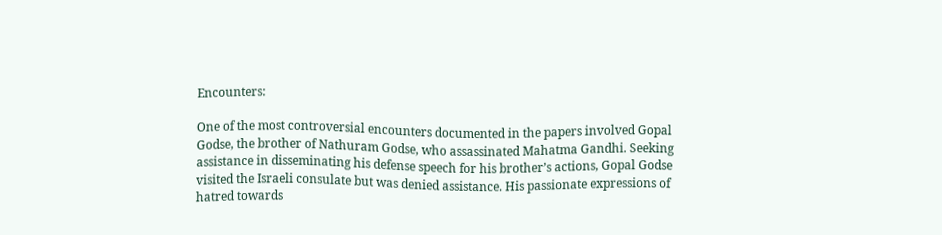Encounters:

One of the most controversial encounters documented in the papers involved Gopal Godse, the brother of Nathuram Godse, who assassinated Mahatma Gandhi. Seeking assistance in disseminating his defense speech for his brother’s actions, Gopal Godse visited the Israeli consulate but was denied assistance. His passionate expressions of hatred towards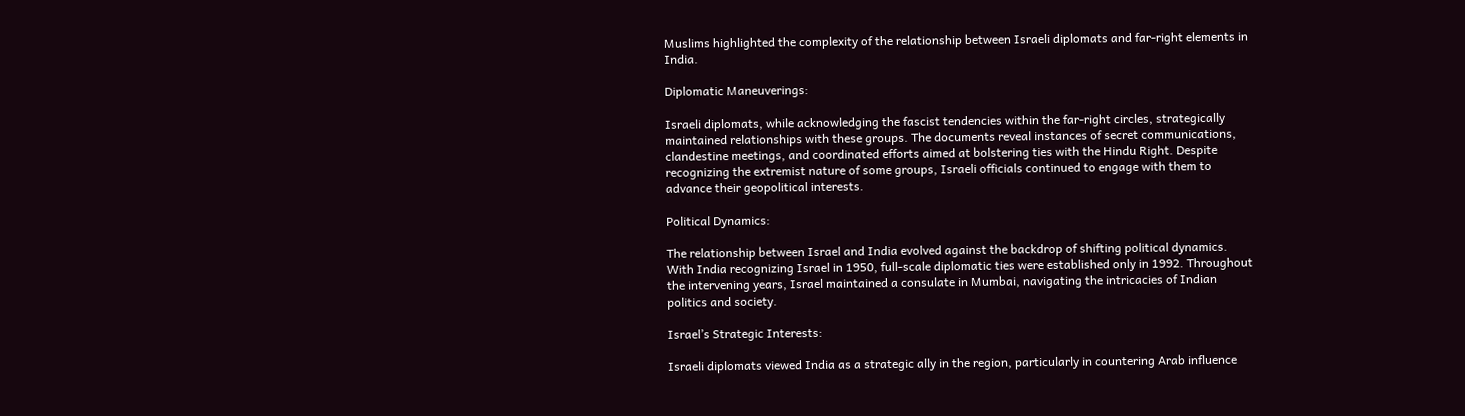Muslims highlighted the complexity of the relationship between Israeli diplomats and far-right elements in India.

Diplomatic Maneuverings:

Israeli diplomats, while acknowledging the fascist tendencies within the far-right circles, strategically maintained relationships with these groups. The documents reveal instances of secret communications, clandestine meetings, and coordinated efforts aimed at bolstering ties with the Hindu Right. Despite recognizing the extremist nature of some groups, Israeli officials continued to engage with them to advance their geopolitical interests.

Political Dynamics:

The relationship between Israel and India evolved against the backdrop of shifting political dynamics. With India recognizing Israel in 1950, full-scale diplomatic ties were established only in 1992. Throughout the intervening years, Israel maintained a consulate in Mumbai, navigating the intricacies of Indian politics and society.

Israel’s Strategic Interests:

Israeli diplomats viewed India as a strategic ally in the region, particularly in countering Arab influence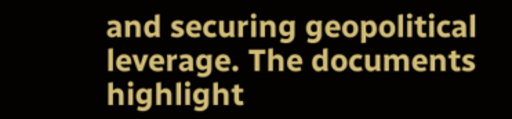and securing geopolitical leverage. The documents highlight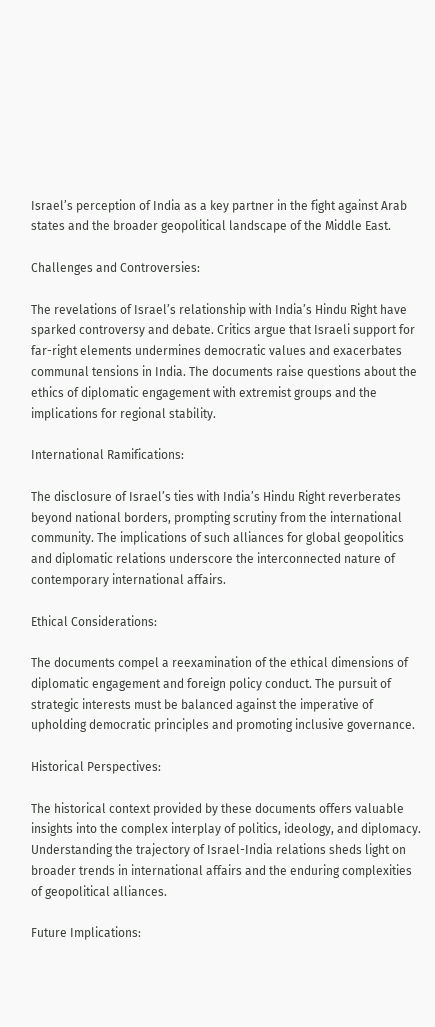Israel’s perception of India as a key partner in the fight against Arab states and the broader geopolitical landscape of the Middle East.

Challenges and Controversies:

The revelations of Israel’s relationship with India’s Hindu Right have sparked controversy and debate. Critics argue that Israeli support for far-right elements undermines democratic values and exacerbates communal tensions in India. The documents raise questions about the ethics of diplomatic engagement with extremist groups and the implications for regional stability.

International Ramifications:

The disclosure of Israel’s ties with India’s Hindu Right reverberates beyond national borders, prompting scrutiny from the international community. The implications of such alliances for global geopolitics and diplomatic relations underscore the interconnected nature of contemporary international affairs.

Ethical Considerations:

The documents compel a reexamination of the ethical dimensions of diplomatic engagement and foreign policy conduct. The pursuit of strategic interests must be balanced against the imperative of upholding democratic principles and promoting inclusive governance.

Historical Perspectives:

The historical context provided by these documents offers valuable insights into the complex interplay of politics, ideology, and diplomacy. Understanding the trajectory of Israel-India relations sheds light on broader trends in international affairs and the enduring complexities of geopolitical alliances.

Future Implications: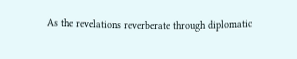As the revelations reverberate through diplomatic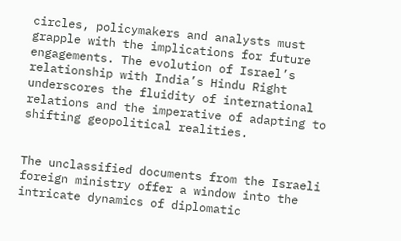circles, policymakers and analysts must grapple with the implications for future engagements. The evolution of Israel’s relationship with India’s Hindu Right underscores the fluidity of international relations and the imperative of adapting to shifting geopolitical realities.


The unclassified documents from the Israeli foreign ministry offer a window into the intricate dynamics of diplomatic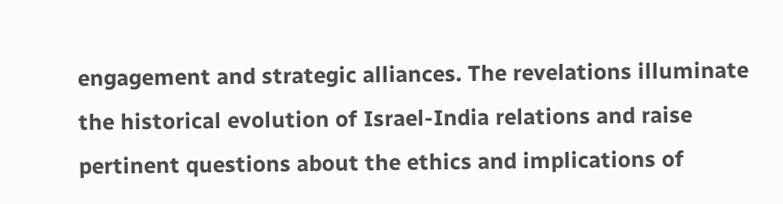engagement and strategic alliances. The revelations illuminate the historical evolution of Israel-India relations and raise pertinent questions about the ethics and implications of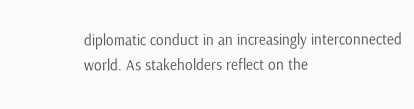diplomatic conduct in an increasingly interconnected world. As stakeholders reflect on the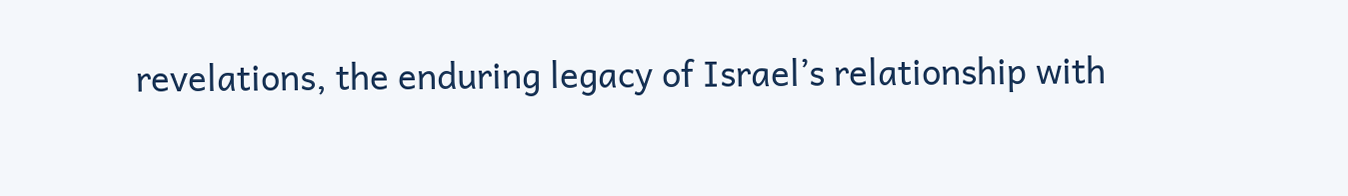revelations, the enduring legacy of Israel’s relationship with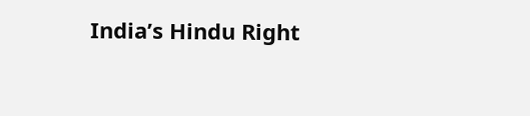India’s Hindu Right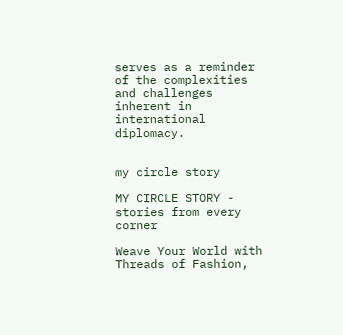serves as a reminder of the complexities and challenges inherent in international diplomacy.


my circle story

MY CIRCLE STORY - stories from every corner

Weave Your World with Threads of Fashion,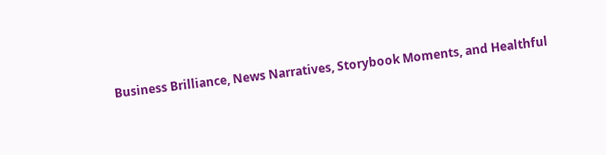Business Brilliance, News Narratives, Storybook Moments, and Healthful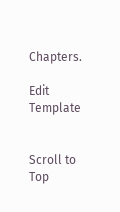Chapters.

Edit Template


Scroll to Top